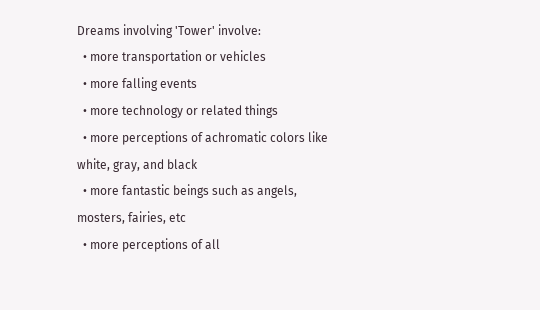Dreams involving 'Tower' involve:
  • more transportation or vehicles
  • more falling events
  • more technology or related things
  • more perceptions of achromatic colors like white, gray, and black
  • more fantastic beings such as angels, mosters, fairies, etc
  • more perceptions of all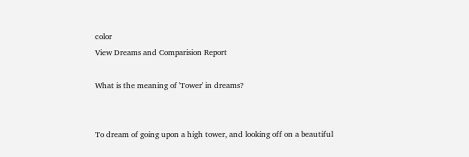color
View Dreams and Comparision Report

What is the meaning of 'Tower' in dreams?


To dream of going upon a high tower, and looking off on a beautiful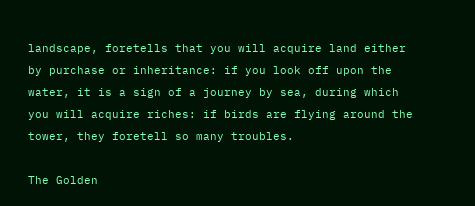landscape, foretells that you will acquire land either by purchase or inheritance: if you look off upon the water, it is a sign of a journey by sea, during which you will acquire riches: if birds are flying around the tower, they foretell so many troubles.

The Golden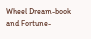Wheel Dream-book and Fortune-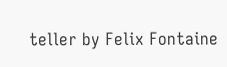teller by Felix Fontaine